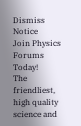Dismiss Notice
Join Physics Forums Today!
The friendliest, high quality science and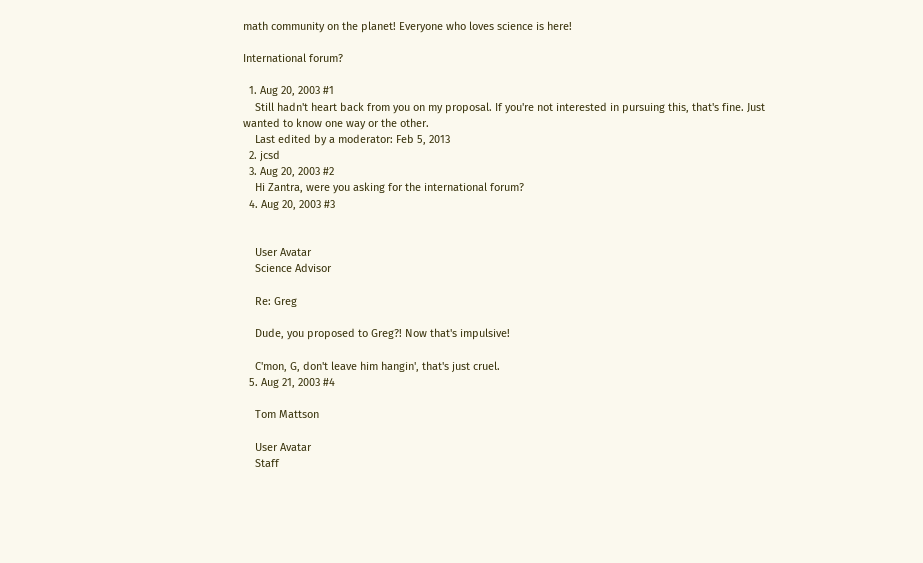math community on the planet! Everyone who loves science is here!

International forum?

  1. Aug 20, 2003 #1
    Still hadn't heart back from you on my proposal. If you're not interested in pursuing this, that's fine. Just wanted to know one way or the other.
    Last edited by a moderator: Feb 5, 2013
  2. jcsd
  3. Aug 20, 2003 #2
    Hi Zantra, were you asking for the international forum?
  4. Aug 20, 2003 #3


    User Avatar
    Science Advisor

    Re: Greg

    Dude, you proposed to Greg?! Now that's impulsive!

    C'mon, G, don't leave him hangin', that's just cruel.
  5. Aug 21, 2003 #4

    Tom Mattson

    User Avatar
    Staff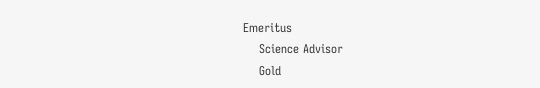Emeritus
    Science Advisor
    Gold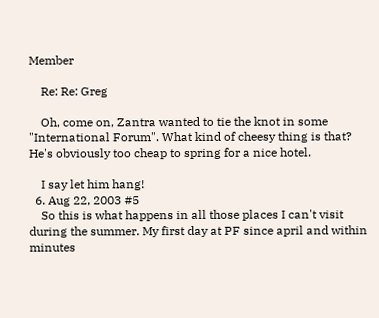Member

    Re: Re: Greg

    Oh, come on, Zantra wanted to tie the knot in some "International Forum". What kind of cheesy thing is that? He's obviously too cheap to spring for a nice hotel.

    I say let him hang!
  6. Aug 22, 2003 #5
    So this is what happens in all those places I can't visit during the summer. My first day at PF since april and within minutes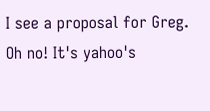I see a proposal for Greg. Oh no! It's yahoo's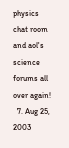physics chat room and aol's science forums all over again!
  7. Aug 25, 2003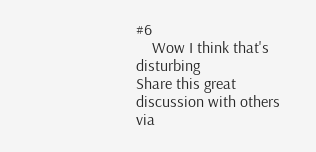#6
    Wow I think that's disturbing
Share this great discussion with others via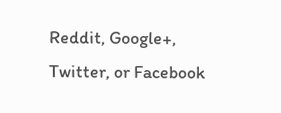Reddit, Google+, Twitter, or Facebook